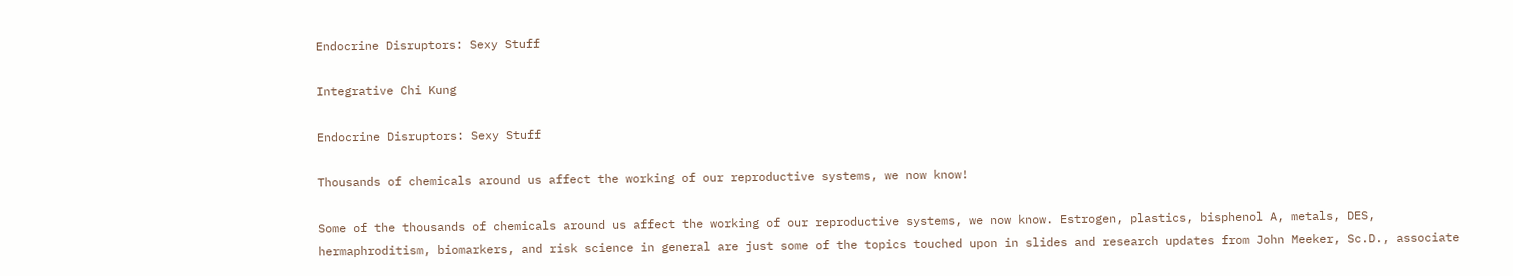Endocrine Disruptors: Sexy Stuff

Integrative Chi Kung

Endocrine Disruptors: Sexy Stuff

Thousands of chemicals around us affect the working of our reproductive systems, we now know!

Some of the thousands of chemicals around us affect the working of our reproductive systems, we now know. Estrogen, plastics, bisphenol A, metals, DES, hermaphroditism, biomarkers, and risk science in general are just some of the topics touched upon in slides and research updates from John Meeker, Sc.D., associate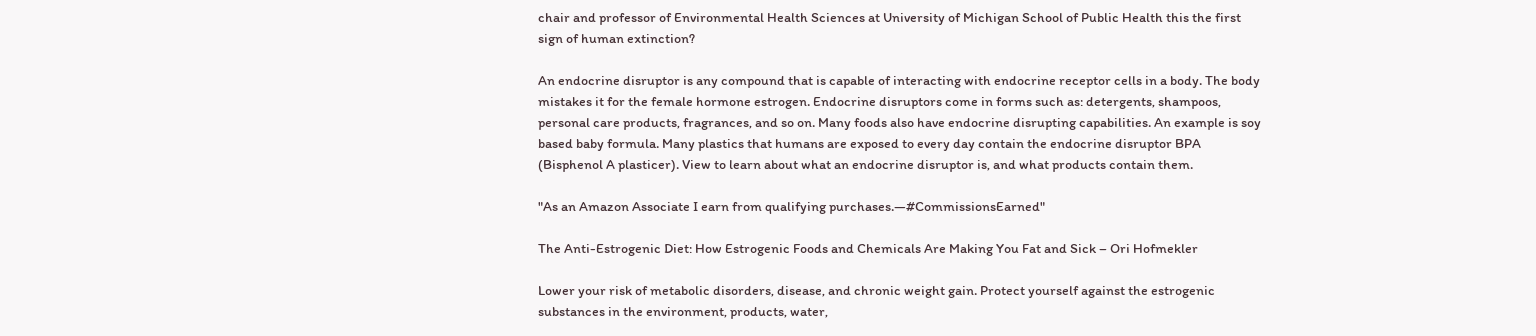chair and professor of Environmental Health Sciences at University of Michigan School of Public Health this the first sign of human extinction?

An endocrine disruptor is any compound that is capable of interacting with endocrine receptor cells in a body. The body mistakes it for the female hormone estrogen. Endocrine disruptors come in forms such as: detergents, shampoos, personal care products, fragrances, and so on. Many foods also have endocrine disrupting capabilities. An example is soy based baby formula. Many plastics that humans are exposed to every day contain the endocrine disruptor BPA (Bisphenol A plasticer). View to learn about what an endocrine disruptor is, and what products contain them.

"As an Amazon Associate I earn from qualifying purchases.―#CommissionsEarned"

The Anti-Estrogenic Diet: How Estrogenic Foods and Chemicals Are Making You Fat and Sick – Ori Hofmekler

Lower your risk of metabolic disorders, disease, and chronic weight gain. Protect yourself against the estrogenic substances in the environment, products, water,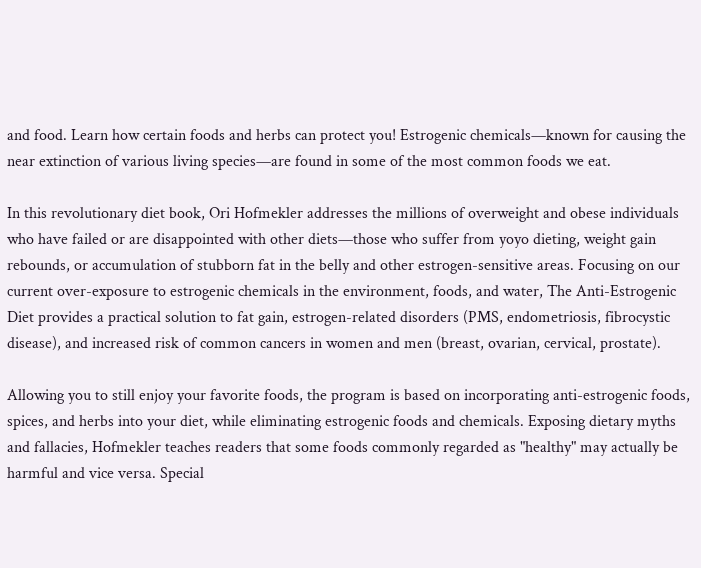and food. Learn how certain foods and herbs can protect you! Estrogenic chemicals—known for causing the near extinction of various living species—are found in some of the most common foods we eat.

In this revolutionary diet book, Ori Hofmekler addresses the millions of overweight and obese individuals who have failed or are disappointed with other diets—those who suffer from yoyo dieting, weight gain rebounds, or accumulation of stubborn fat in the belly and other estrogen-sensitive areas. Focusing on our current over-exposure to estrogenic chemicals in the environment, foods, and water, The Anti-Estrogenic Diet provides a practical solution to fat gain, estrogen-related disorders (PMS, endometriosis, fibrocystic disease), and increased risk of common cancers in women and men (breast, ovarian, cervical, prostate).

Allowing you to still enjoy your favorite foods, the program is based on incorporating anti-estrogenic foods, spices, and herbs into your diet, while eliminating estrogenic foods and chemicals. Exposing dietary myths and fallacies, Hofmekler teaches readers that some foods commonly regarded as "healthy" may actually be harmful and vice versa. Special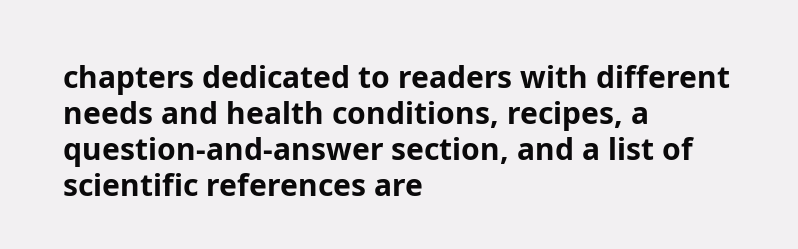chapters dedicated to readers with different needs and health conditions, recipes, a question-and-answer section, and a list of scientific references are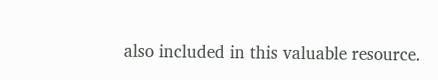also included in this valuable resource.